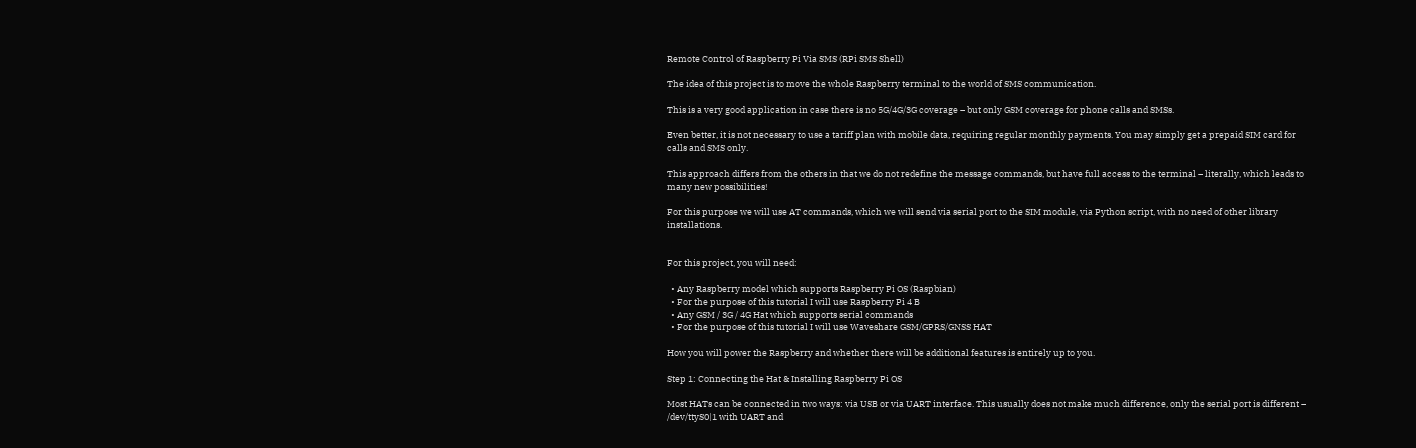Remote Control of Raspberry Pi Via SMS (RPi SMS Shell)

The idea of this project is to move the whole Raspberry terminal to the world of SMS communication.

This is a very good application in case there is no 5G/4G/3G coverage – but only GSM coverage for phone calls and SMSs.

Even better, it is not necessary to use a tariff plan with mobile data, requiring regular monthly payments. You may simply get a prepaid SIM card for calls and SMS only.

This approach differs from the others in that we do not redefine the message commands, but have full access to the terminal – literally, which leads to many new possibilities!

For this purpose we will use AT commands, which we will send via serial port to the SIM module, via Python script, with no need of other library installations.


For this project, you will need:

  • Any Raspberry model which supports Raspberry Pi OS (Raspbian)
  • For the purpose of this tutorial I will use Raspberry Pi 4 B
  • Any GSM / 3G / 4G Hat which supports serial commands
  • For the purpose of this tutorial I will use Waveshare GSM/GPRS/GNSS HAT

How you will power the Raspberry and whether there will be additional features is entirely up to you.

Step 1: Connecting the Hat & Installing Raspberry Pi OS

Most HATs can be connected in two ways: via USB or via UART interface. This usually does not make much difference, only the serial port is different – /dev/ttyS0|1 with UART and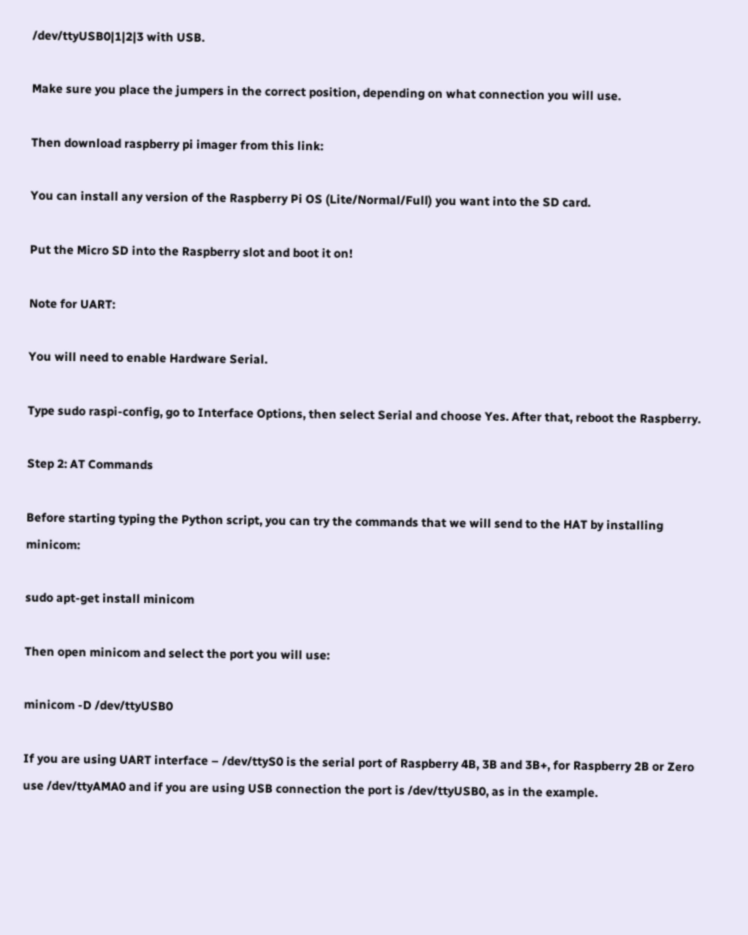/dev/ttyUSB0|1|2|3 with USB.

Make sure you place the jumpers in the correct position, depending on what connection you will use.

Then download raspberry pi imager from this link:

You can install any version of the Raspberry Pi OS (Lite/Normal/Full) you want into the SD card.

Put the Micro SD into the Raspberry slot and boot it on!

Note for UART:

You will need to enable Hardware Serial.

Type sudo raspi-config, go to Interface Options, then select Serial and choose Yes. After that, reboot the Raspberry.

Step 2: AT Commands

Before starting typing the Python script, you can try the commands that we will send to the HAT by installing minicom:

sudo apt-get install minicom

Then open minicom and select the port you will use:

minicom -D /dev/ttyUSB0

If you are using UART interface – /dev/ttyS0 is the serial port of Raspberry 4B, 3B and 3B+, for Raspberry 2B or Zero use /dev/ttyAMA0 and if you are using USB connection the port is /dev/ttyUSB0, as in the example.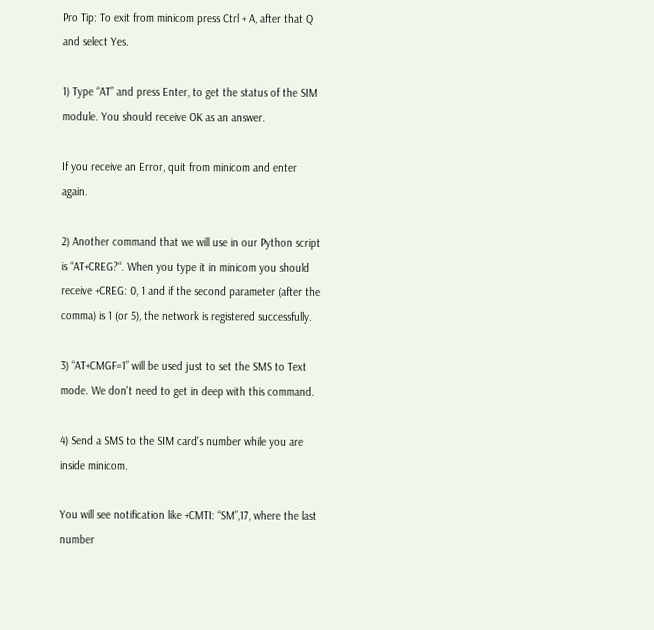Pro Tip: To exit from minicom press Ctrl + A, after that Q and select Yes.

1) Type “AT” and press Enter, to get the status of the SIM module. You should receive OK as an answer.

If you receive an Error, quit from minicom and enter again.

2) Another command that we will use in our Python script is “AT+CREG?“. When you type it in minicom you should receive +CREG: 0, 1 and if the second parameter (after the comma) is 1 (or 5), the network is registered successfully.

3) “AT+CMGF=1” will be used just to set the SMS to Text mode. We don't need to get in deep with this command.

4) Send a SMS to the SIM card's number while you are inside minicom.

You will see notification like +CMTI: “SM”,17, where the last number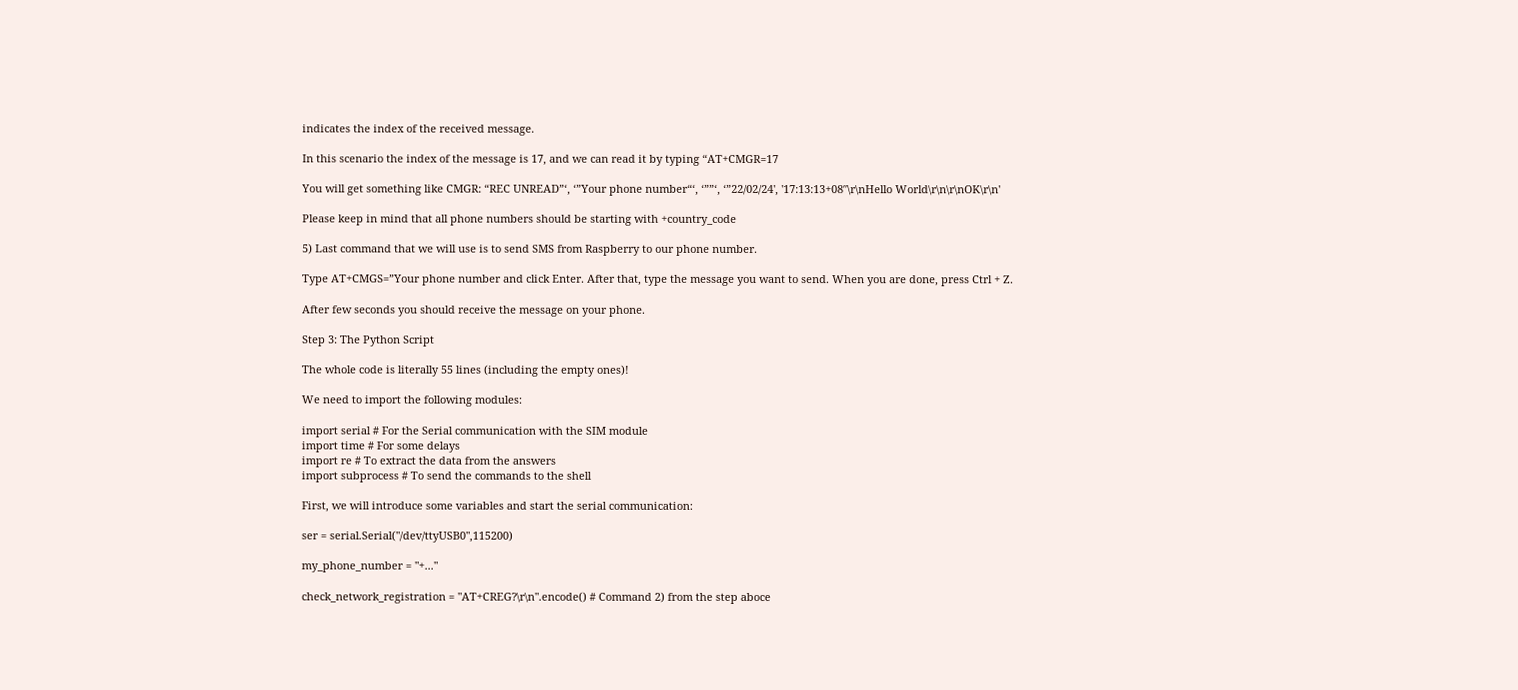indicates the index of the received message.

In this scenario the index of the message is 17, and we can read it by typing “AT+CMGR=17

You will get something like CMGR: “REC UNREAD”‘, ‘”Your phone number“‘, ‘””‘, ‘”22/02/24', '17:13:13+08″\r\nHello World\r\n\r\nOK\r\n'

Please keep in mind that all phone numbers should be starting with +country_code

5) Last command that we will use is to send SMS from Raspberry to our phone number.

Type AT+CMGS=”Your phone number and click Enter. After that, type the message you want to send. When you are done, press Ctrl + Z.

After few seconds you should receive the message on your phone.

Step 3: The Python Script

The whole code is literally 55 lines (including the empty ones)!

We need to import the following modules:

import serial # For the Serial communication with the SIM module
import time # For some delays
import re # To extract the data from the answers
import subprocess # To send the commands to the shell

First, we will introduce some variables and start the serial communication:

ser = serial.Serial("/dev/ttyUSB0",115200)

my_phone_number = "+..."

check_network_registration = "AT+CREG?\r\n".encode() # Command 2) from the step aboce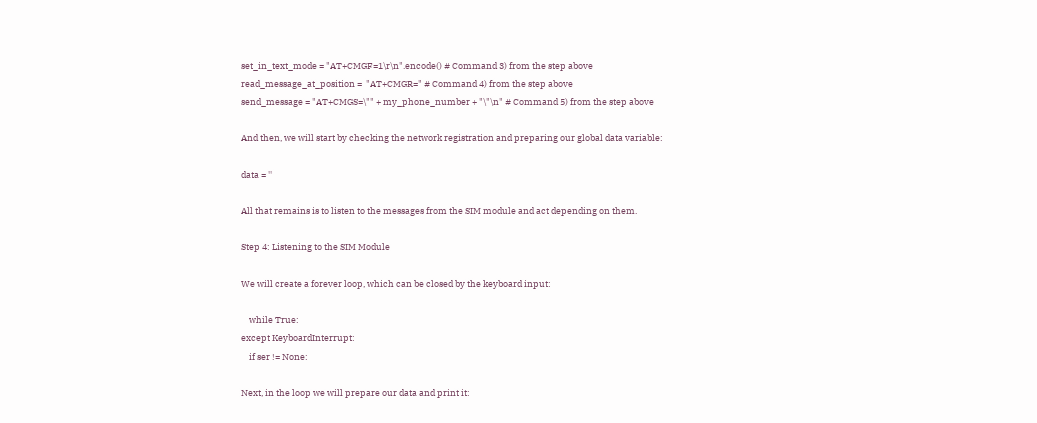set_in_text_mode = "AT+CMGF=1\r\n".encode() # Command 3) from the step above
read_message_at_position =  "AT+CMGR=" # Command 4) from the step above
send_message = "AT+CMGS=\"" + my_phone_number + "\"\n" # Command 5) from the step above

And then, we will start by checking the network registration and preparing our global data variable:

data = ''

All that remains is to listen to the messages from the SIM module and act depending on them.

Step 4: Listening to the SIM Module

We will create a forever loop, which can be closed by the keyboard input:

    while True:
except KeyboardInterrupt:
    if ser != None:

Next, in the loop we will prepare our data and print it: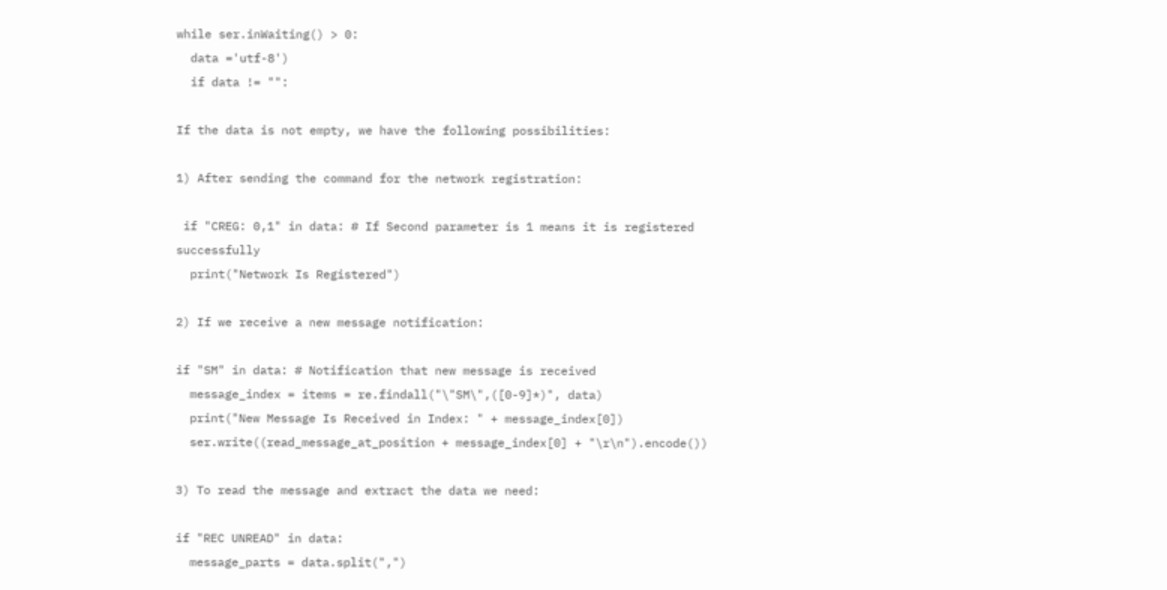while ser.inWaiting() > 0:
  data ='utf-8')
  if data != "":

If the data is not empty, we have the following possibilities:

1) After sending the command for the network registration:

 if "CREG: 0,1" in data: # If Second parameter is 1 means it is registered successfully
  print("Network Is Registered")

2) If we receive a new message notification:

if "SM" in data: # Notification that new message is received
  message_index = items = re.findall("\"SM\",([0-9]*)", data)
  print("New Message Is Received in Index: " + message_index[0])
  ser.write((read_message_at_position + message_index[0] + "\r\n").encode())

3) To read the message and extract the data we need:

if "REC UNREAD" in data:
  message_parts = data.split(",")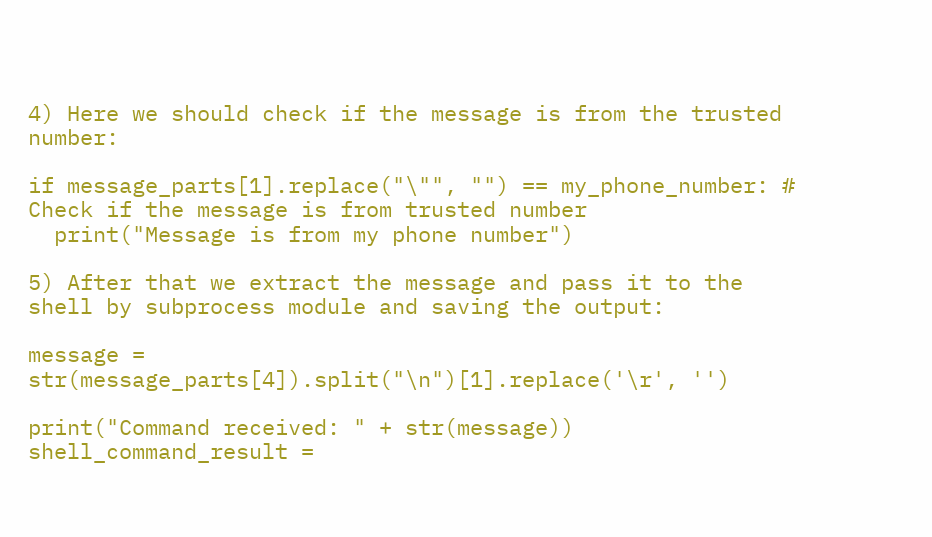4) Here we should check if the message is from the trusted number:

if message_parts[1].replace("\"", "") == my_phone_number: # Check if the message is from trusted number
  print("Message is from my phone number")

5) After that we extract the message and pass it to the shell by subprocess module and saving the output:

message = str(message_parts[4]).split("\n")[1].replace('\r', '')

print("Command received: " + str(message))
shell_command_result =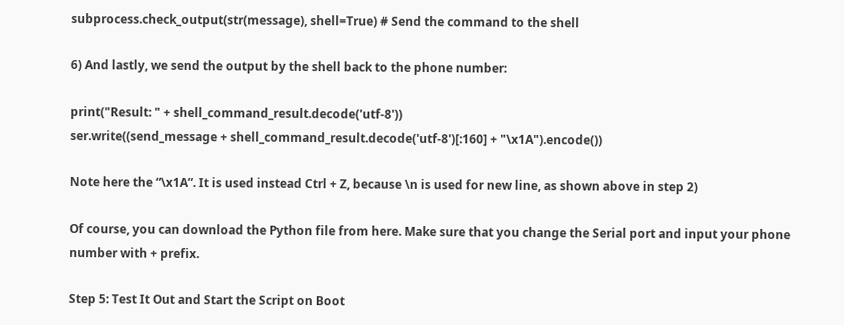subprocess.check_output(str(message), shell=True) # Send the command to the shell

6) And lastly, we send the output by the shell back to the phone number:

print("Result: " + shell_command_result.decode('utf-8'))
ser.write((send_message + shell_command_result.decode('utf-8')[:160] + "\x1A").encode())

Note here the “\x1A”. It is used instead Ctrl + Z, because \n is used for new line, as shown above in step 2)

Of course, you can download the Python file from here. Make sure that you change the Serial port and input your phone number with + prefix.

Step 5: Test It Out and Start the Script on Boot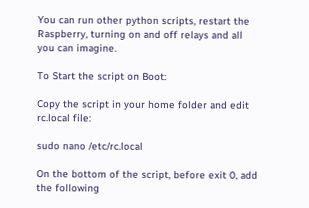You can run other python scripts, restart the Raspberry, turning on and off relays and all you can imagine.

To Start the script on Boot:

Copy the script in your home folder and edit rc.local file:

sudo nano /etc/rc.local

On the bottom of the script, before exit 0, add the following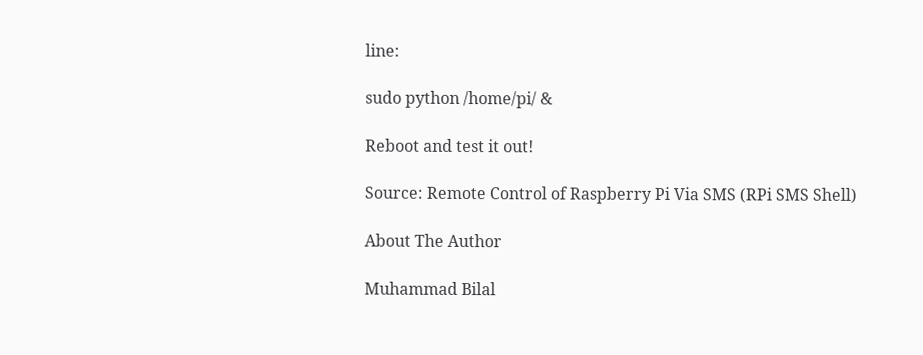line:

sudo python /home/pi/ &

Reboot and test it out!

Source: Remote Control of Raspberry Pi Via SMS (RPi SMS Shell)

About The Author

Muhammad Bilal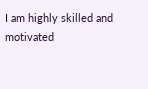I am highly skilled and motivated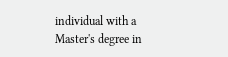individual with a Master's degree in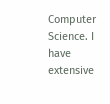Computer Science. I have extensive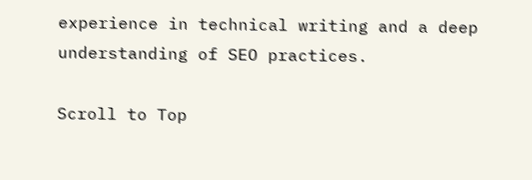experience in technical writing and a deep understanding of SEO practices.

Scroll to Top